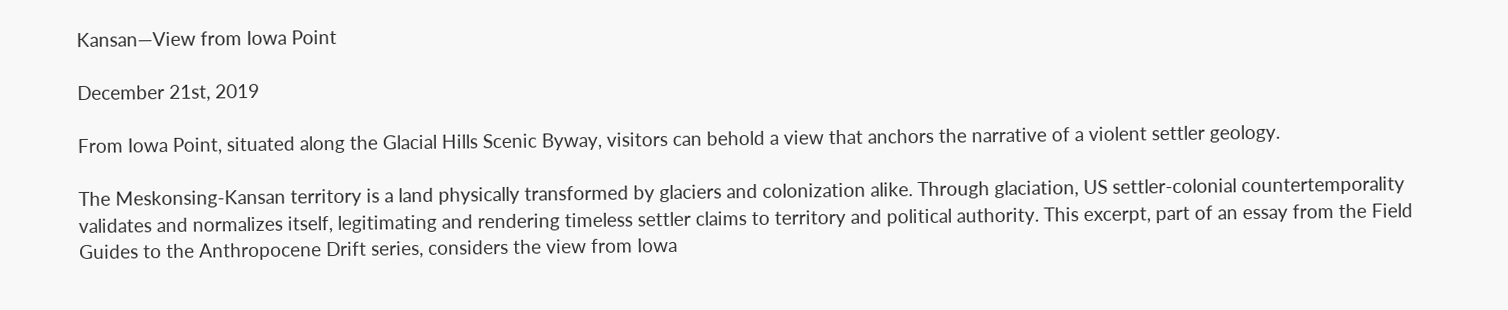Kansan—View from Iowa Point

December 21st, 2019

From Iowa Point, situated along the Glacial Hills Scenic Byway, visitors can behold a view that anchors the narrative of a violent settler geology.

The Meskonsing-Kansan territory is a land physically transformed by glaciers and colonization alike. Through glaciation, US settler-colonial countertemporality validates and normalizes itself, legitimating and rendering timeless settler claims to territory and political authority. This excerpt, part of an essay from the Field Guides to the Anthropocene Drift series, considers the view from Iowa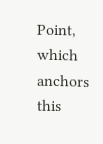Point, which anchors this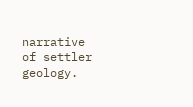narrative of settler geology.